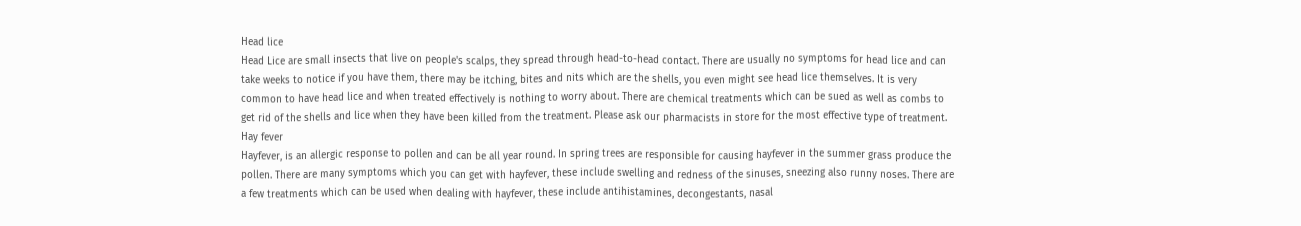Head lice
Head Lice are small insects that live on people's scalps, they spread through head-to-head contact. There are usually no symptoms for head lice and can take weeks to notice if you have them, there may be itching, bites and nits which are the shells, you even might see head lice themselves. It is very common to have head lice and when treated effectively is nothing to worry about. There are chemical treatments which can be sued as well as combs to get rid of the shells and lice when they have been killed from the treatment. Please ask our pharmacists in store for the most effective type of treatment.
Hay fever
Hayfever, is an allergic response to pollen and can be all year round. In spring trees are responsible for causing hayfever in the summer grass produce the pollen. There are many symptoms which you can get with hayfever, these include swelling and redness of the sinuses, sneezing also runny noses. There are a few treatments which can be used when dealing with hayfever, these include antihistamines, decongestants, nasal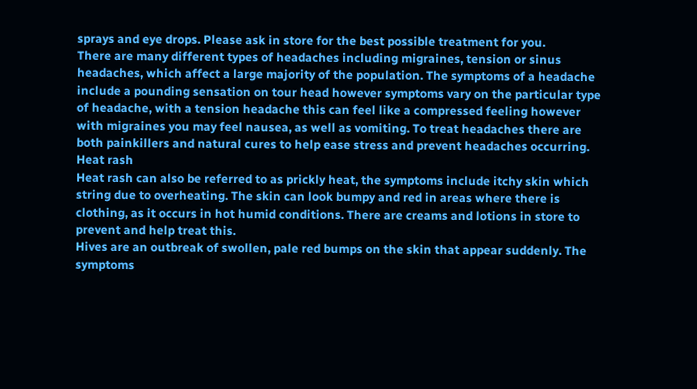sprays and eye drops. Please ask in store for the best possible treatment for you.
There are many different types of headaches including migraines, tension or sinus headaches, which affect a large majority of the population. The symptoms of a headache include a pounding sensation on tour head however symptoms vary on the particular type of headache, with a tension headache this can feel like a compressed feeling however with migraines you may feel nausea, as well as vomiting. To treat headaches there are both painkillers and natural cures to help ease stress and prevent headaches occurring.
Heat rash
Heat rash can also be referred to as prickly heat, the symptoms include itchy skin which string due to overheating. The skin can look bumpy and red in areas where there is clothing, as it occurs in hot humid conditions. There are creams and lotions in store to prevent and help treat this.
Hives are an outbreak of swollen, pale red bumps on the skin that appear suddenly. The symptoms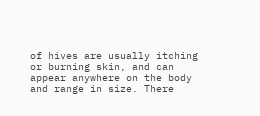of hives are usually itching or burning skin, and can appear anywhere on the body and range in size. There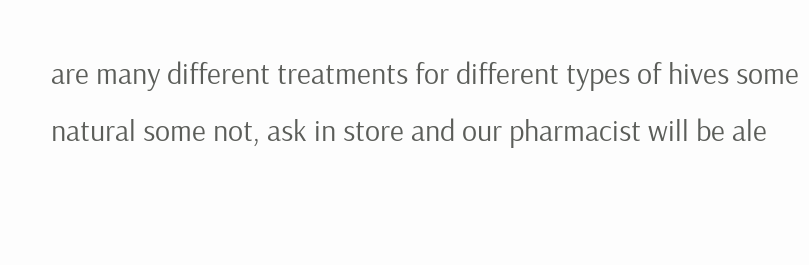are many different treatments for different types of hives some natural some not, ask in store and our pharmacist will be ale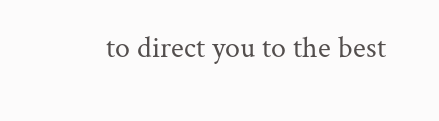to direct you to the best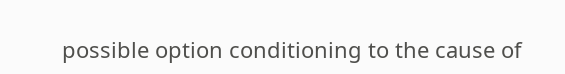possible option conditioning to the cause of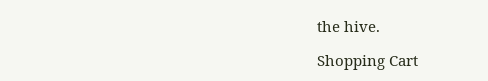the hive.

Shopping Cart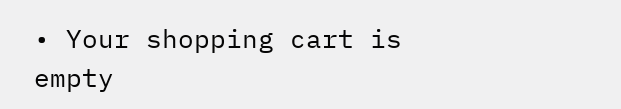• Your shopping cart is empty